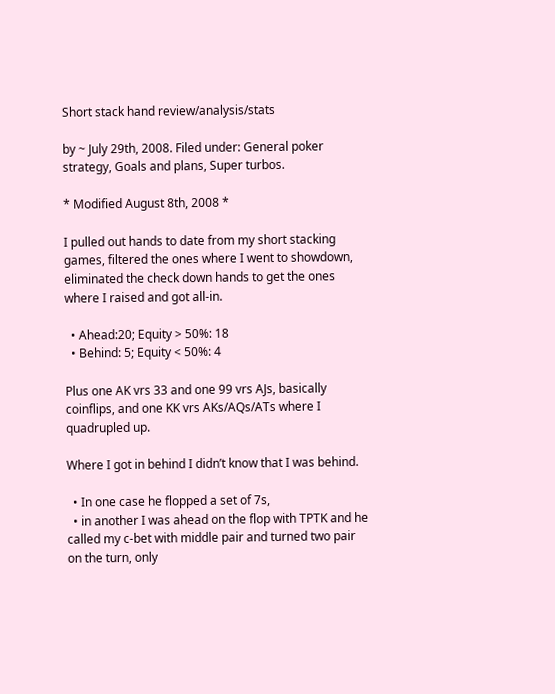Short stack hand review/analysis/stats

by ~ July 29th, 2008. Filed under: General poker strategy, Goals and plans, Super turbos.

* Modified August 8th, 2008 *

I pulled out hands to date from my short stacking games, filtered the ones where I went to showdown, eliminated the check down hands to get the ones where I raised and got all-in.

  • Ahead:20; Equity > 50%: 18
  • Behind: 5; Equity < 50%: 4

Plus one AK vrs 33 and one 99 vrs AJs, basically coinflips, and one KK vrs AKs/AQs/ATs where I quadrupled up.

Where I got in behind I didn’t know that I was behind.

  • In one case he flopped a set of 7s,
  • in another I was ahead on the flop with TPTK and he called my c-bet with middle pair and turned two pair on the turn, only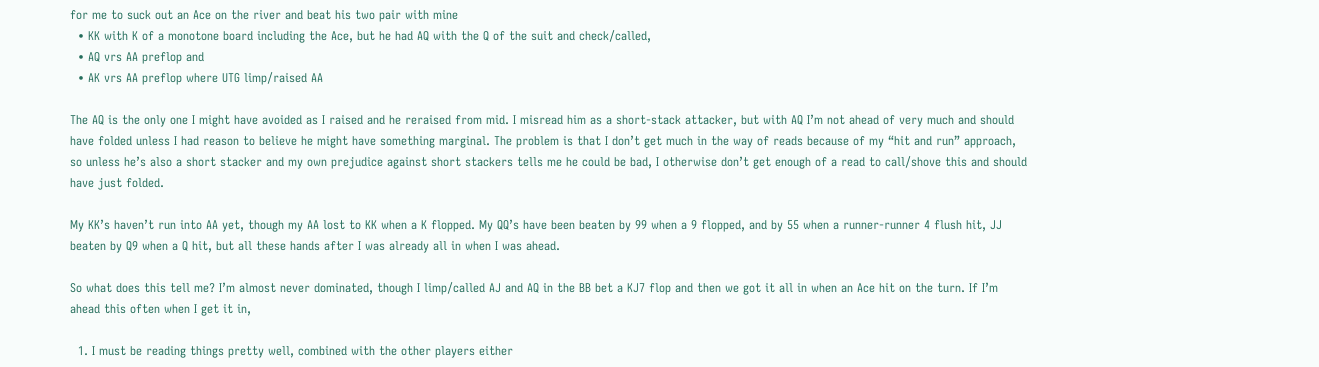for me to suck out an Ace on the river and beat his two pair with mine
  • KK with K of a monotone board including the Ace, but he had AQ with the Q of the suit and check/called,
  • AQ vrs AA preflop and
  • AK vrs AA preflop where UTG limp/raised AA

The AQ is the only one I might have avoided as I raised and he reraised from mid. I misread him as a short-stack attacker, but with AQ I’m not ahead of very much and should have folded unless I had reason to believe he might have something marginal. The problem is that I don’t get much in the way of reads because of my “hit and run” approach, so unless he’s also a short stacker and my own prejudice against short stackers tells me he could be bad, I otherwise don’t get enough of a read to call/shove this and should have just folded.

My KK’s haven’t run into AA yet, though my AA lost to KK when a K flopped. My QQ’s have been beaten by 99 when a 9 flopped, and by 55 when a runner-runner 4 flush hit, JJ beaten by Q9 when a Q hit, but all these hands after I was already all in when I was ahead.

So what does this tell me? I’m almost never dominated, though I limp/called AJ and AQ in the BB bet a KJ7 flop and then we got it all in when an Ace hit on the turn. If I’m ahead this often when I get it in,

  1. I must be reading things pretty well, combined with the other players either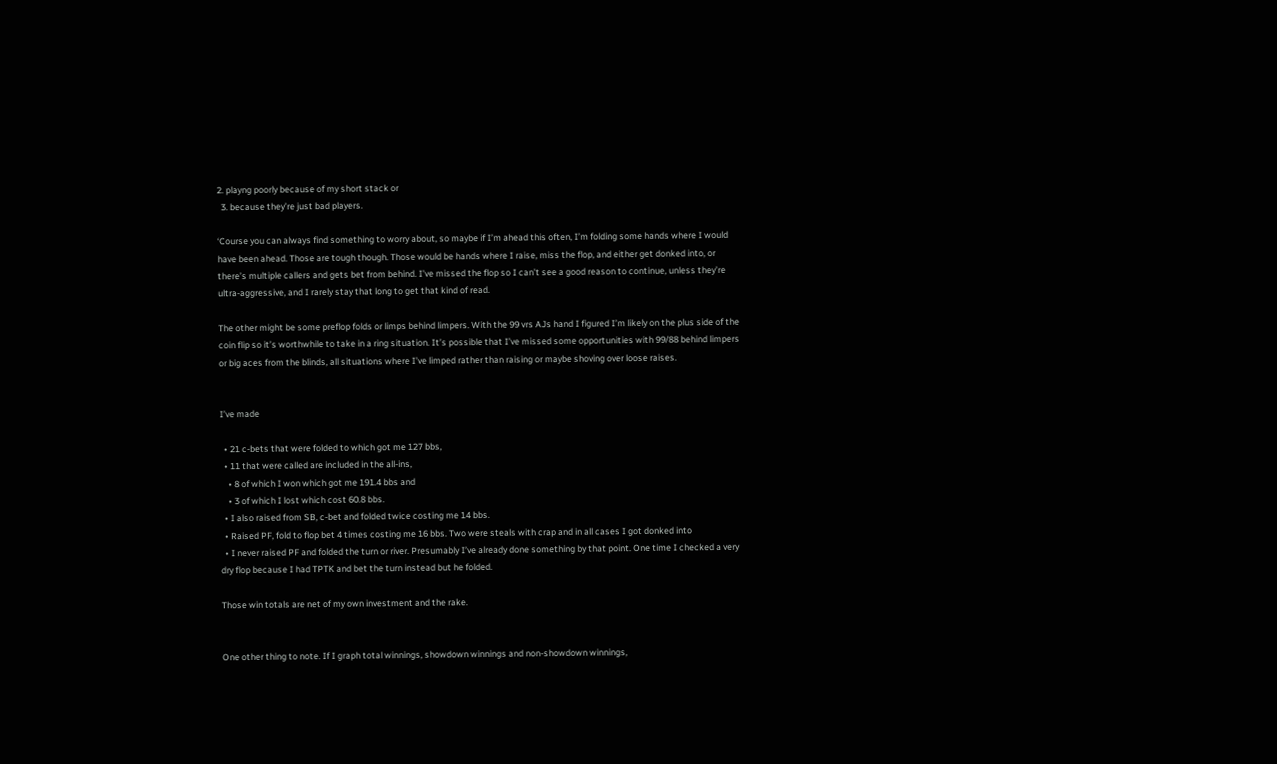2. playng poorly because of my short stack or
  3. because they’re just bad players.

‘Course you can always find something to worry about, so maybe if I’m ahead this often, I’m folding some hands where I would have been ahead. Those are tough though. Those would be hands where I raise, miss the flop, and either get donked into, or there’s multiple callers and gets bet from behind. I’ve missed the flop so I can’t see a good reason to continue, unless they’re ultra-aggressive, and I rarely stay that long to get that kind of read.

The other might be some preflop folds or limps behind limpers. With the 99 vrs AJs hand I figured I’m likely on the plus side of the coin flip so it’s worthwhile to take in a ring situation. It’s possible that I’ve missed some opportunities with 99/88 behind limpers or big aces from the blinds, all situations where I’ve limped rather than raising or maybe shoving over loose raises.


I’ve made

  • 21 c-bets that were folded to which got me 127 bbs,
  • 11 that were called are included in the all-ins,
    • 8 of which I won which got me 191.4 bbs and
    • 3 of which I lost which cost 60.8 bbs.
  • I also raised from SB, c-bet and folded twice costing me 14 bbs.
  • Raised PF, fold to flop bet 4 times costing me 16 bbs. Two were steals with crap and in all cases I got donked into
  • I never raised PF and folded the turn or river. Presumably I’ve already done something by that point. One time I checked a very dry flop because I had TPTK and bet the turn instead but he folded.

Those win totals are net of my own investment and the rake.


One other thing to note. If I graph total winnings, showdown winnings and non-showdown winnings,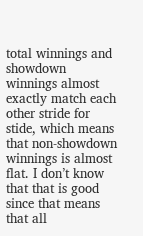total winnings and showdown winnings almost exactly match each other stride for stide, which means that non-showdown winnings is almost flat. I don’t know that that is good since that means that all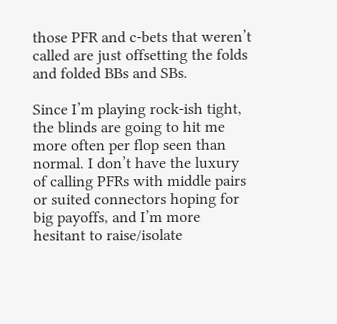those PFR and c-bets that weren’t called are just offsetting the folds and folded BBs and SBs.

Since I’m playing rock-ish tight, the blinds are going to hit me more often per flop seen than normal. I don’t have the luxury of calling PFRs with middle pairs or suited connectors hoping for big payoffs, and I’m more hesitant to raise/isolate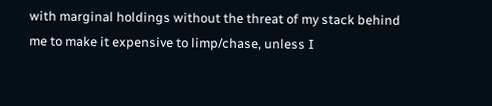with marginal holdings without the threat of my stack behind me to make it expensive to limp/chase, unless I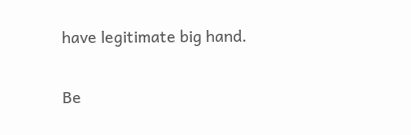have legitimate big hand.

Be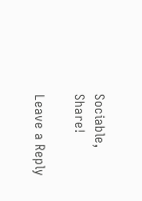Sociable, Share!

Leave a Reply